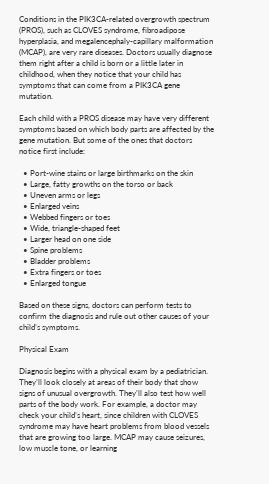Conditions in the PIK3CA-related overgrowth spectrum (PROS), such as CLOVES syndrome, fibroadipose hyperplasia, and megalencephaly-capillary malformation (MCAP), are very rare diseases. Doctors usually diagnose them right after a child is born or a little later in childhood, when they notice that your child has symptoms that can come from a PIK3CA gene mutation.

Each child with a PROS disease may have very different symptoms based on which body parts are affected by the gene mutation. But some of the ones that doctors notice first include:

  • Port-wine stains or large birthmarks on the skin
  • Large, fatty growths on the torso or back
  • Uneven arms or legs
  • Enlarged veins
  • Webbed fingers or toes
  • Wide, triangle-shaped feet
  • Larger head on one side
  • Spine problems
  • Bladder problems
  • Extra fingers or toes
  • Enlarged tongue

Based on these signs, doctors can perform tests to confirm the diagnosis and rule out other causes of your child’s symptoms.

Physical Exam

Diagnosis begins with a physical exam by a pediatrician. They’ll look closely at areas of their body that show signs of unusual overgrowth. They’ll also test how well parts of the body work. For example, a doctor may check your child’s heart, since children with CLOVES syndrome may have heart problems from blood vessels that are growing too large. MCAP may cause seizures, low muscle tone, or learning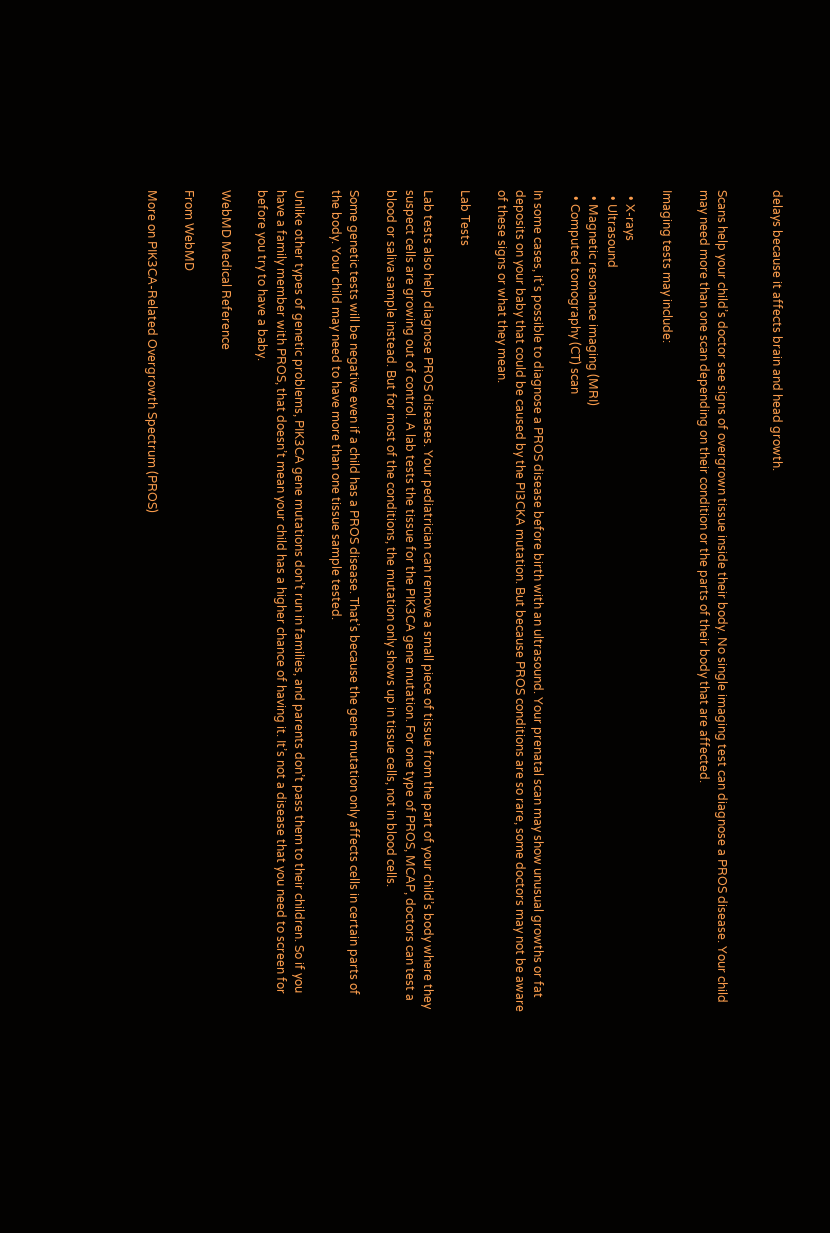delays because it affects brain and head growth.


Scans help your child’s doctor see signs of overgrown tissue inside their body. No single imaging test can diagnose a PROS disease. Your child may need more than one scan depending on their condition or the parts of their body that are affected.

Imaging tests may include:

  • X-rays
  • Ultrasound
  • Magnetic resonance imaging (MRI)
  • Computed tomography (CT) scan

In some cases, it’s possible to diagnose a PROS disease before birth with an ultrasound. Your prenatal scan may show unusual growths or fat deposits on your baby that could be caused by the PI3CKA mutation. But because PROS conditions are so rare, some doctors may not be aware of these signs or what they mean.

Lab Tests

Lab tests also help diagnose PROS diseases. Your pediatrician can remove a small piece of tissue from the part of your child’s body where they suspect cells are growing out of control. A lab tests the tissue for the PIK3CA gene mutation. For one type of PROS, MCAP, doctors can test a blood or saliva sample instead. But for most of the conditions, the mutation only shows up in tissue cells, not in blood cells.

Some genetic tests will be negative even if a child has a PROS disease. That’s because the gene mutation only affects cells in certain parts of the body. Your child may need to have more than one tissue sample tested.

Unlike other types of genetic problems, PIK3CA gene mutations don’t run in families, and parents don’t pass them to their children. So if you have a family member with PROS, that doesn’t mean your child has a higher chance of having it. It’s not a disease that you need to screen for before you try to have a baby.

WebMD Medical Reference

From WebMD

More on PIK3CA-Related Overgrowth Spectrum (PROS)